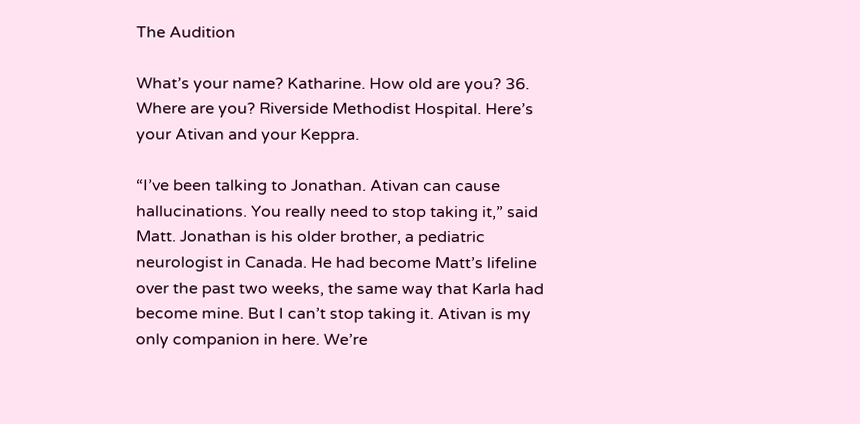The Audition

What’s your name? Katharine. How old are you? 36. Where are you? Riverside Methodist Hospital. Here’s your Ativan and your Keppra.

“I’ve been talking to Jonathan. Ativan can cause hallucinations. You really need to stop taking it,” said Matt. Jonathan is his older brother, a pediatric neurologist in Canada. He had become Matt’s lifeline over the past two weeks, the same way that Karla had become mine. But I can’t stop taking it. Ativan is my only companion in here. We’re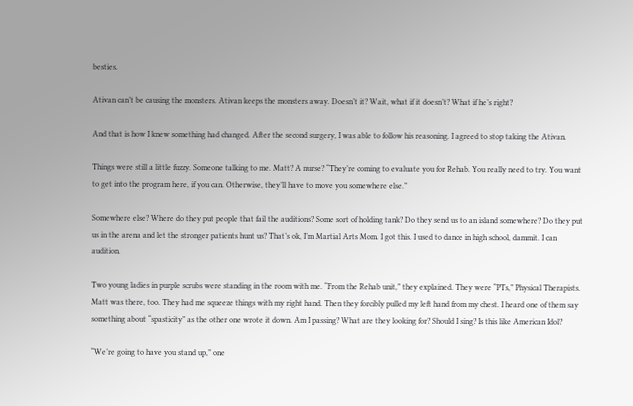besties.

Ativan can’t be causing the monsters. Ativan keeps the monsters away. Doesn’t it? Wait, what if it doesn’t? What if he’s right?

And that is how I knew something had changed. After the second surgery, I was able to follow his reasoning. I agreed to stop taking the Ativan.

Things were still a little fuzzy. Someone talking to me. Matt? A nurse? “They’re coming to evaluate you for Rehab. You really need to try. You want to get into the program here, if you can. Otherwise, they’ll have to move you somewhere else.”

Somewhere else? Where do they put people that fail the auditions? Some sort of holding tank? Do they send us to an island somewhere? Do they put us in the arena and let the stronger patients hunt us? That’s ok, I’m Martial Arts Mom. I got this. I used to dance in high school, dammit. I can audition.

Two young ladies in purple scrubs were standing in the room with me. “From the Rehab unit,” they explained. They were “PTs,” Physical Therapists. Matt was there, too. They had me squeeze things with my right hand. Then they forcibly pulled my left hand from my chest. I heard one of them say something about “spasticity” as the other one wrote it down. Am I passing? What are they looking for? Should I sing? Is this like American Idol?

“We’re going to have you stand up,” one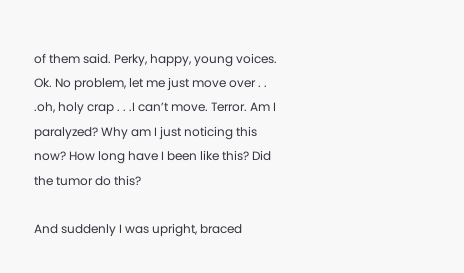of them said. Perky, happy, young voices. Ok. No problem, let me just move over . . .oh, holy crap . . .I can’t move. Terror. Am I paralyzed? Why am I just noticing this now? How long have I been like this? Did the tumor do this?

And suddenly I was upright, braced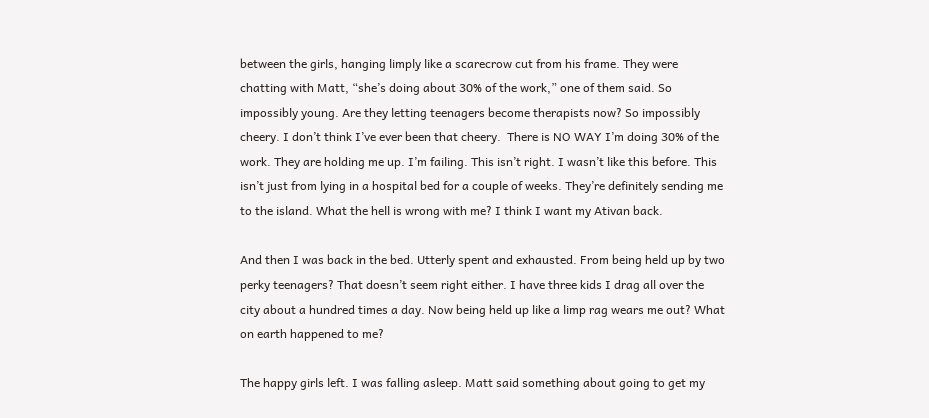between the girls, hanging limply like a scarecrow cut from his frame. They were chatting with Matt, “she’s doing about 30% of the work,” one of them said. So impossibly young. Are they letting teenagers become therapists now? So impossibly cheery. I don’t think I’ve ever been that cheery.  There is NO WAY I’m doing 30% of the work. They are holding me up. I’m failing. This isn’t right. I wasn’t like this before. This isn’t just from lying in a hospital bed for a couple of weeks. They’re definitely sending me to the island. What the hell is wrong with me? I think I want my Ativan back.

And then I was back in the bed. Utterly spent and exhausted. From being held up by two perky teenagers? That doesn’t seem right either. I have three kids I drag all over the city about a hundred times a day. Now being held up like a limp rag wears me out? What on earth happened to me?

The happy girls left. I was falling asleep. Matt said something about going to get my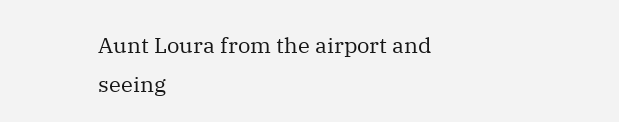Aunt Loura from the airport and seeing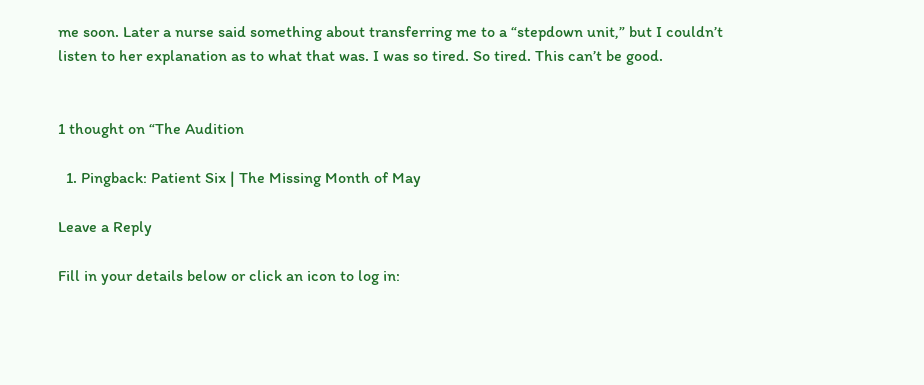me soon. Later a nurse said something about transferring me to a “stepdown unit,” but I couldn’t listen to her explanation as to what that was. I was so tired. So tired. This can’t be good.


1 thought on “The Audition

  1. Pingback: Patient Six | The Missing Month of May

Leave a Reply

Fill in your details below or click an icon to log in: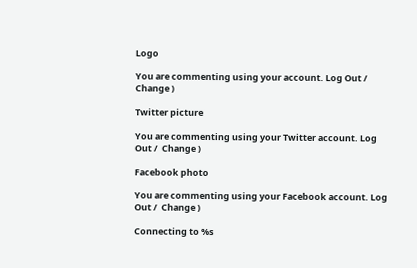Logo

You are commenting using your account. Log Out /  Change )

Twitter picture

You are commenting using your Twitter account. Log Out /  Change )

Facebook photo

You are commenting using your Facebook account. Log Out /  Change )

Connecting to %s